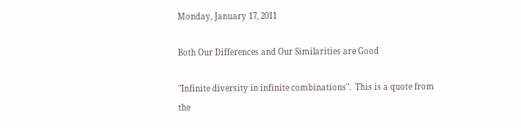Monday, January 17, 2011

Both Our Differences and Our Similarities are Good

"Infinite diversity in infinite combinations".  This is a quote from the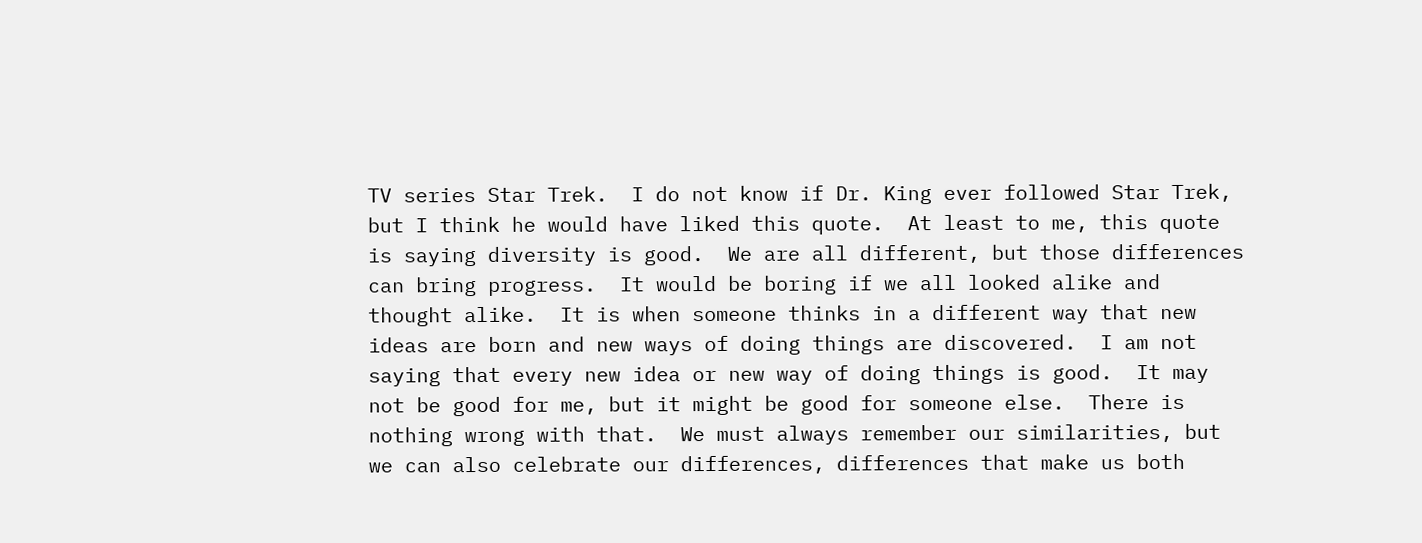TV series Star Trek.  I do not know if Dr. King ever followed Star Trek, but I think he would have liked this quote.  At least to me, this quote is saying diversity is good.  We are all different, but those differences can bring progress.  It would be boring if we all looked alike and thought alike.  It is when someone thinks in a different way that new ideas are born and new ways of doing things are discovered.  I am not saying that every new idea or new way of doing things is good.  It may not be good for me, but it might be good for someone else.  There is nothing wrong with that.  We must always remember our similarities, but we can also celebrate our differences, differences that make us both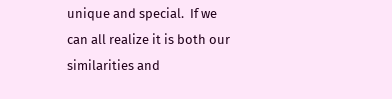unique and special.  If we can all realize it is both our similarities and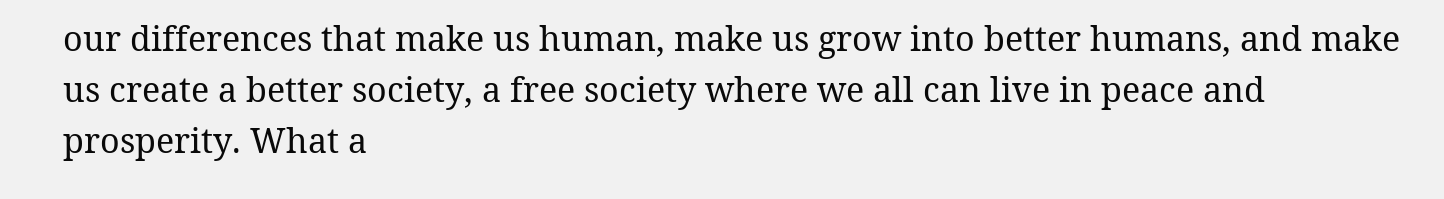our differences that make us human, make us grow into better humans, and make us create a better society, a free society where we all can live in peace and prosperity. What a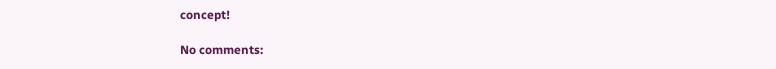concept!

No comments: